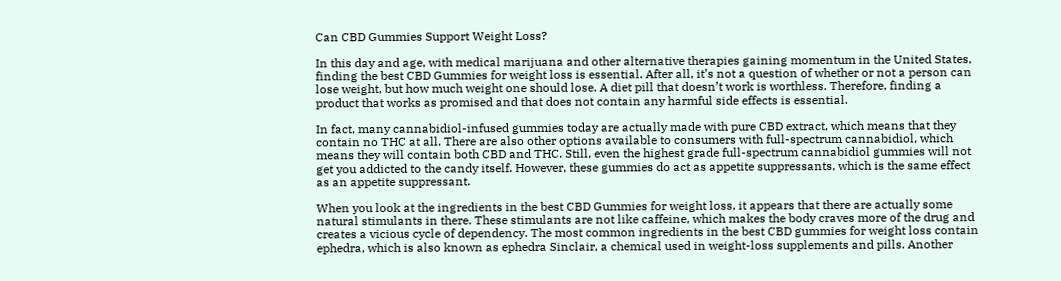Can CBD Gummies Support Weight Loss?

In this day and age, with medical marijuana and other alternative therapies gaining momentum in the United States, finding the best CBD Gummies for weight loss is essential. After all, it’s not a question of whether or not a person can lose weight, but how much weight one should lose. A diet pill that doesn’t work is worthless. Therefore, finding a product that works as promised and that does not contain any harmful side effects is essential.

In fact, many cannabidiol-infused gummies today are actually made with pure CBD extract, which means that they contain no THC at all. There are also other options available to consumers with full-spectrum cannabidiol, which means they will contain both CBD and THC. Still, even the highest grade full-spectrum cannabidiol gummies will not get you addicted to the candy itself. However, these gummies do act as appetite suppressants, which is the same effect as an appetite suppressant.

When you look at the ingredients in the best CBD Gummies for weight loss, it appears that there are actually some natural stimulants in there. These stimulants are not like caffeine, which makes the body craves more of the drug and creates a vicious cycle of dependency. The most common ingredients in the best CBD gummies for weight loss contain ephedra, which is also known as ephedra Sinclair, a chemical used in weight-loss supplements and pills. Another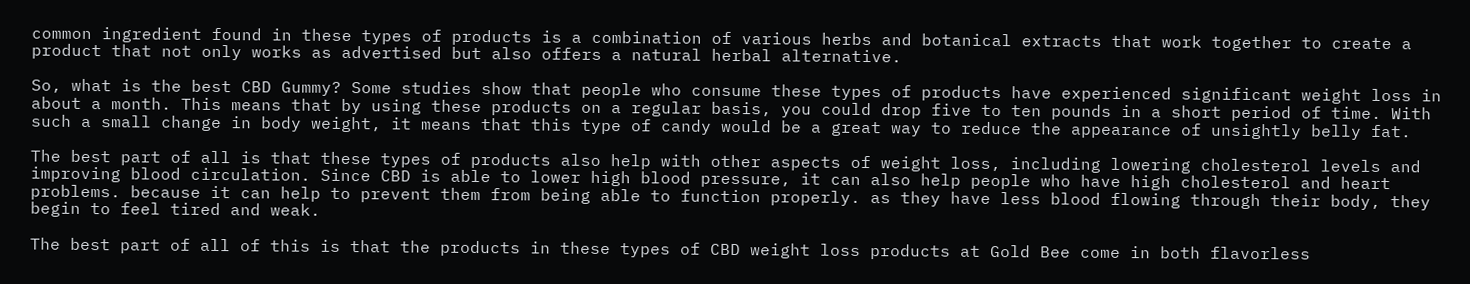common ingredient found in these types of products is a combination of various herbs and botanical extracts that work together to create a product that not only works as advertised but also offers a natural herbal alternative.

So, what is the best CBD Gummy? Some studies show that people who consume these types of products have experienced significant weight loss in about a month. This means that by using these products on a regular basis, you could drop five to ten pounds in a short period of time. With such a small change in body weight, it means that this type of candy would be a great way to reduce the appearance of unsightly belly fat.

The best part of all is that these types of products also help with other aspects of weight loss, including lowering cholesterol levels and improving blood circulation. Since CBD is able to lower high blood pressure, it can also help people who have high cholesterol and heart problems. because it can help to prevent them from being able to function properly. as they have less blood flowing through their body, they begin to feel tired and weak.

The best part of all of this is that the products in these types of CBD weight loss products at Gold Bee come in both flavorless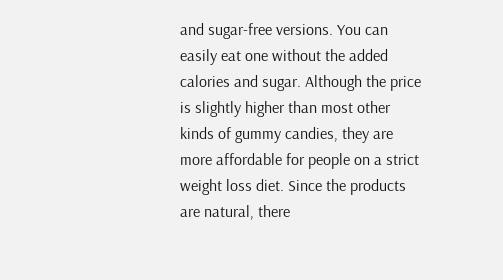and sugar-free versions. You can easily eat one without the added calories and sugar. Although the price is slightly higher than most other kinds of gummy candies, they are more affordable for people on a strict weight loss diet. Since the products are natural, there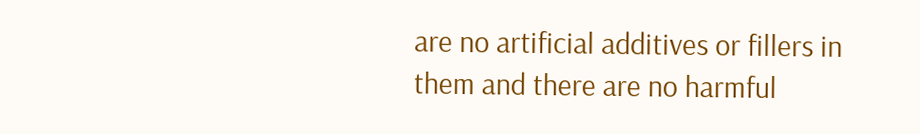are no artificial additives or fillers in them and there are no harmful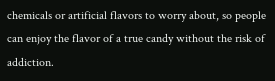chemicals or artificial flavors to worry about, so people can enjoy the flavor of a true candy without the risk of addiction.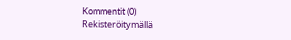Kommentit (0)
Rekisteröitymällä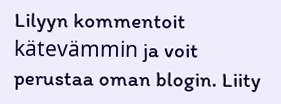Lilyyn kommentoit kätevämmin ja voit perustaa oman blogin. Liity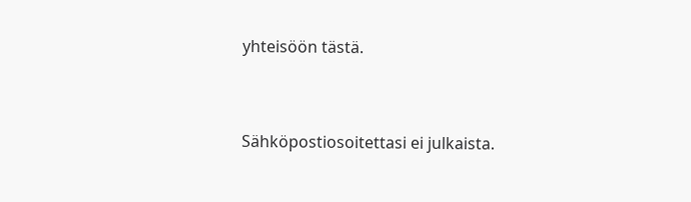yhteisöön tästä.


Sähköpostiosoitettasi ei julkaista.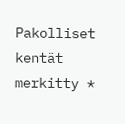Pakolliset kentät merkitty *